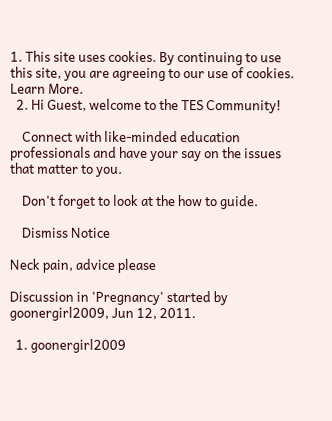1. This site uses cookies. By continuing to use this site, you are agreeing to our use of cookies. Learn More.
  2. Hi Guest, welcome to the TES Community!

    Connect with like-minded education professionals and have your say on the issues that matter to you.

    Don't forget to look at the how to guide.

    Dismiss Notice

Neck pain, advice please

Discussion in 'Pregnancy' started by goonergirl2009, Jun 12, 2011.

  1. goonergirl2009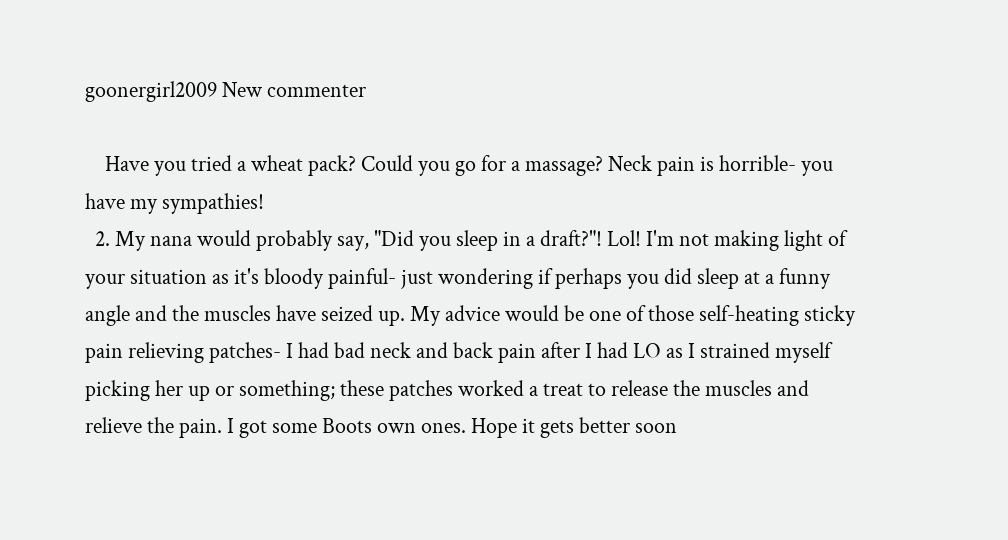goonergirl2009 New commenter

    Have you tried a wheat pack? Could you go for a massage? Neck pain is horrible- you have my sympathies!
  2. My nana would probably say, "Did you sleep in a draft?"! Lol! I'm not making light of your situation as it's bloody painful- just wondering if perhaps you did sleep at a funny angle and the muscles have seized up. My advice would be one of those self-heating sticky pain relieving patches- I had bad neck and back pain after I had LO as I strained myself picking her up or something; these patches worked a treat to release the muscles and relieve the pain. I got some Boots own ones. Hope it gets better soon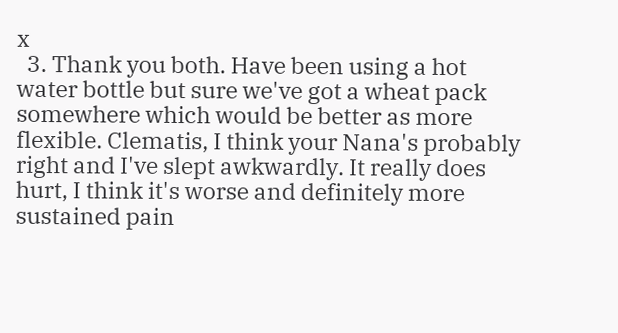x
  3. Thank you both. Have been using a hot water bottle but sure we've got a wheat pack somewhere which would be better as more flexible. Clematis, I think your Nana's probably right and I've slept awkwardly. It really does hurt, I think it's worse and definitely more sustained pain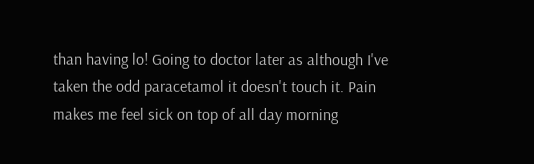than having lo! Going to doctor later as although I've taken the odd paracetamol it doesn't touch it. Pain makes me feel sick on top of all day morning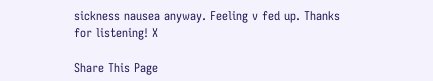sickness nausea anyway. Feeling v fed up. Thanks for listening! X

Share This Page